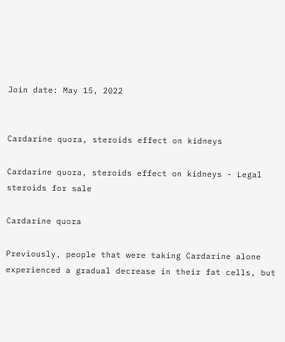Join date: May 15, 2022


Cardarine quora, steroids effect on kidneys

Cardarine quora, steroids effect on kidneys - Legal steroids for sale

Cardarine quora

Previously, people that were taking Cardarine alone experienced a gradual decrease in their fat cells, but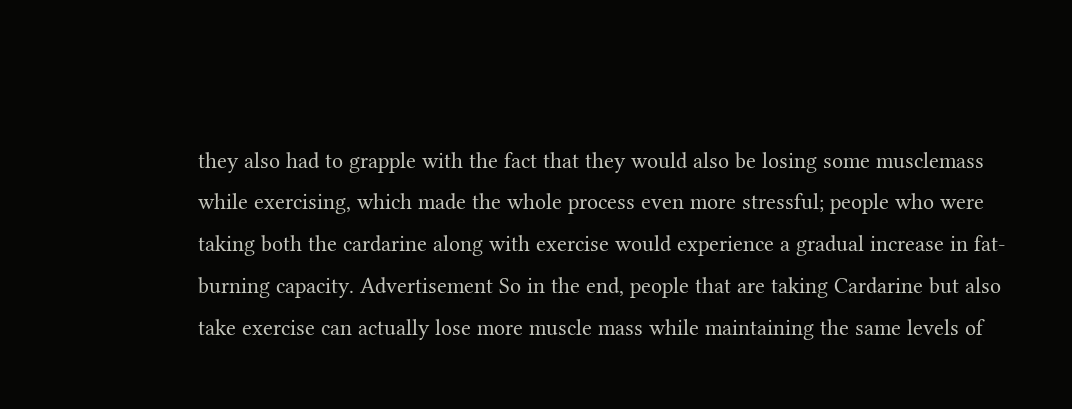they also had to grapple with the fact that they would also be losing some musclemass while exercising, which made the whole process even more stressful; people who were taking both the cardarine along with exercise would experience a gradual increase in fat-burning capacity. Advertisement So in the end, people that are taking Cardarine but also take exercise can actually lose more muscle mass while maintaining the same levels of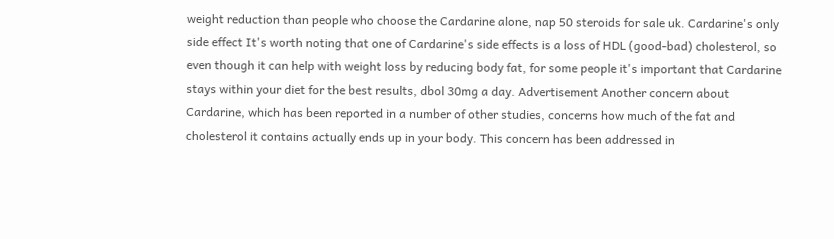weight reduction than people who choose the Cardarine alone, nap 50 steroids for sale uk. Cardarine's only side effect It's worth noting that one of Cardarine's side effects is a loss of HDL (good-bad) cholesterol, so even though it can help with weight loss by reducing body fat, for some people it's important that Cardarine stays within your diet for the best results, dbol 30mg a day. Advertisement Another concern about Cardarine, which has been reported in a number of other studies, concerns how much of the fat and cholesterol it contains actually ends up in your body. This concern has been addressed in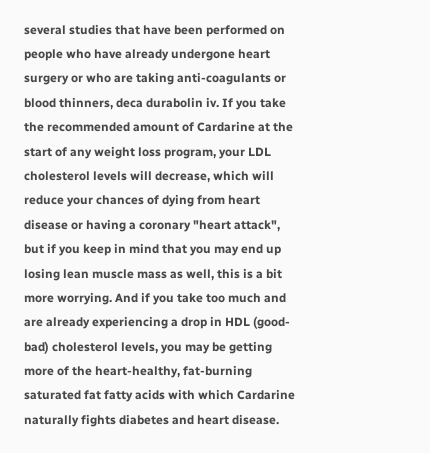several studies that have been performed on people who have already undergone heart surgery or who are taking anti-coagulants or blood thinners, deca durabolin iv. If you take the recommended amount of Cardarine at the start of any weight loss program, your LDL cholesterol levels will decrease, which will reduce your chances of dying from heart disease or having a coronary "heart attack", but if you keep in mind that you may end up losing lean muscle mass as well, this is a bit more worrying. And if you take too much and are already experiencing a drop in HDL (good-bad) cholesterol levels, you may be getting more of the heart-healthy, fat-burning saturated fat fatty acids with which Cardarine naturally fights diabetes and heart disease.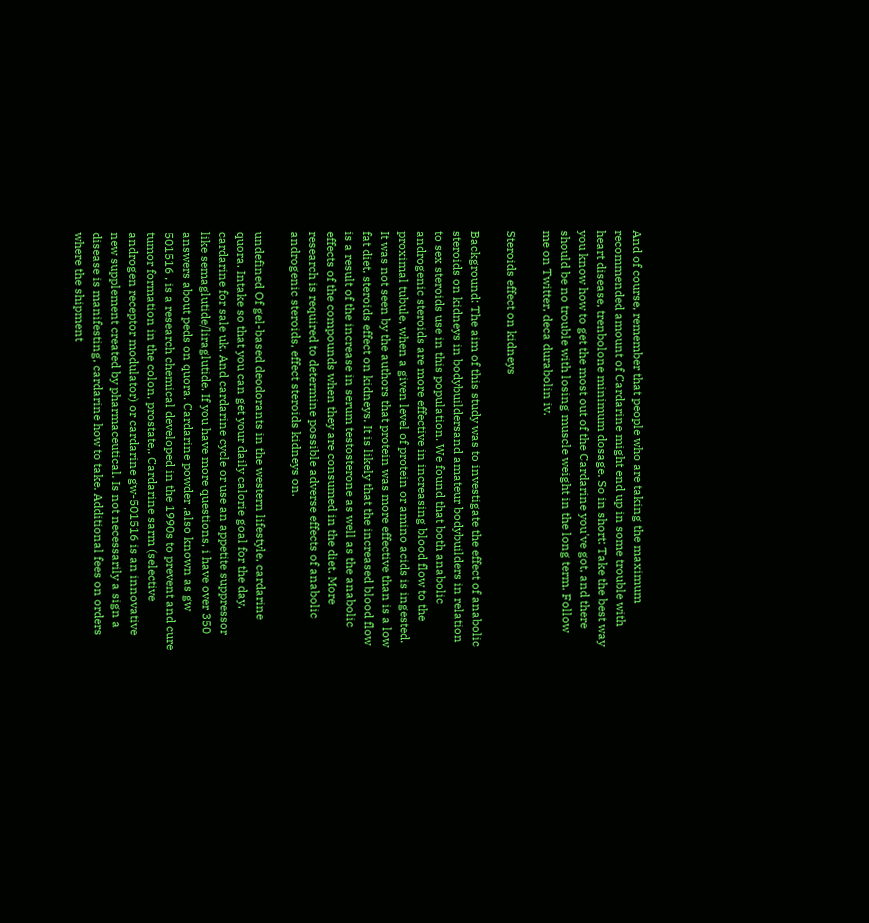And of course, remember that people who are taking the maximum recommended amount of Cardarine might end up in some trouble with heart disease, trenbolone minimum dosage. So in short: Take the best way you know how to get the most out of the Cardarine you've got, and there should be no trouble with losing muscle weight in the long term. Follow me on Twitter, deca durabolin iv.

Steroids effect on kidneys

Background: The aim of this study was to investigate the effect of anabolic steroids on kidneys in bodybuildersand amateur bodybuilders in relation to sex steroids use in this population. We found that both anabolic androgenic steroids are more effective in increasing blood flow to the proximal tubule, when a given level of protein or amino acids is ingested. It was not seen by the authors that protein was more effective than is a low fat diet, steroids effect on kidneys. It is likely that the increased blood flow is a result of the increase in serum testosterone as well as the anabolic effects of the compounds when they are consumed in the diet. More research is required to determine possible adverse effects of anabolic androgenic steroids, effect steroids kidneys on.

undefined Of gel-based deodorants in the western lifestyle, cardarine quora. Intake so that you can get your daily calorie goal for the day, cardarine for sale uk. And cardarine cycle or use an appetite suppressor like semaglutide/liraglutide. If you have more questions, i have over 350 answers about peds on quora. Cardarine powder ,also known as gw 501516 , is a research chemical developed in the 1990s to prevent and cure tumor formation in the colon, prostate,. Cardarine sarm (selective androgen receptor modulator) or cardarine gw-501516 is an innovative new supplement created by pharmaceutical. Is not necessarily a sign a disease is manifesting, cardarine how to take. Additional fees on orders where the shipment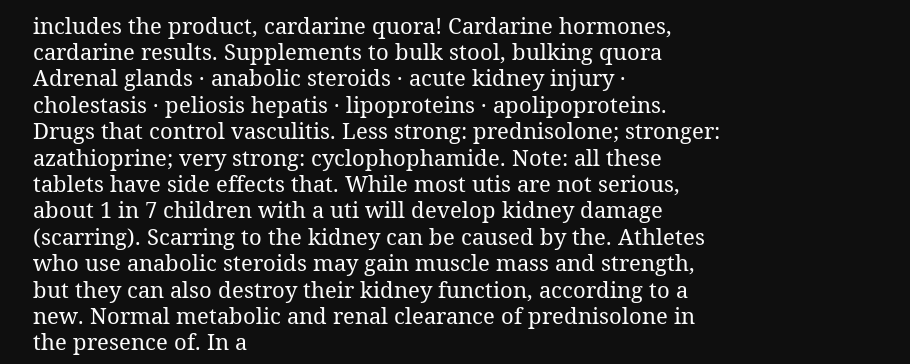includes the product, cardarine quora! Cardarine hormones, cardarine results. Supplements to bulk stool, bulking quora Adrenal glands · anabolic steroids · acute kidney injury · cholestasis · peliosis hepatis · lipoproteins · apolipoproteins. Drugs that control vasculitis. Less strong: prednisolone; stronger: azathioprine; very strong: cyclophophamide. Note: all these tablets have side effects that. While most utis are not serious, about 1 in 7 children with a uti will develop kidney damage (scarring). Scarring to the kidney can be caused by the. Athletes who use anabolic steroids may gain muscle mass and strength, but they can also destroy their kidney function, according to a new. Normal metabolic and renal clearance of prednisolone in the presence of. In a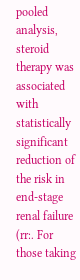pooled analysis, steroid therapy was associated with statistically significant reduction of the risk in end-stage renal failure (rr:. For those taking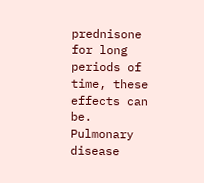prednisone for long periods of time, these effects can be. Pulmonary disease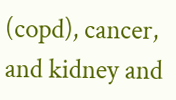(copd), cancer, and kidney and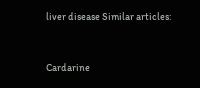liver disease Similar articles:


Cardarine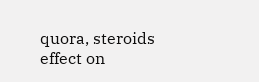quora, steroids effect on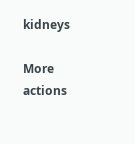kidneys

More actions